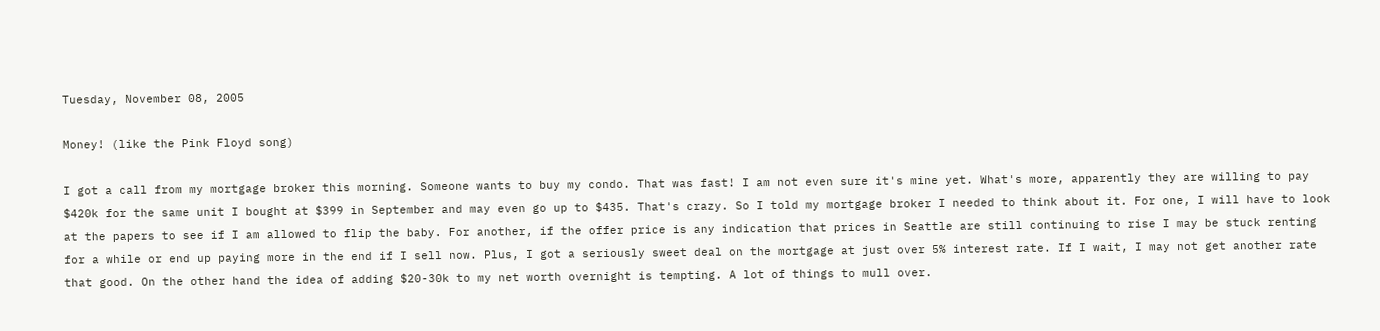Tuesday, November 08, 2005

Money! (like the Pink Floyd song)

I got a call from my mortgage broker this morning. Someone wants to buy my condo. That was fast! I am not even sure it's mine yet. What's more, apparently they are willing to pay $420k for the same unit I bought at $399 in September and may even go up to $435. That's crazy. So I told my mortgage broker I needed to think about it. For one, I will have to look at the papers to see if I am allowed to flip the baby. For another, if the offer price is any indication that prices in Seattle are still continuing to rise I may be stuck renting for a while or end up paying more in the end if I sell now. Plus, I got a seriously sweet deal on the mortgage at just over 5% interest rate. If I wait, I may not get another rate that good. On the other hand the idea of adding $20-30k to my net worth overnight is tempting. A lot of things to mull over.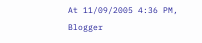At 11/09/2005 4:36 PM, Blogger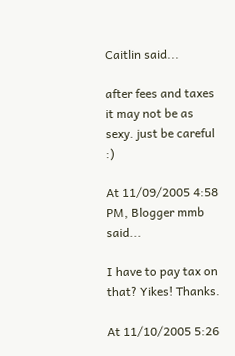Caitlin said...

after fees and taxes it may not be as sexy. just be careful :)

At 11/09/2005 4:58 PM, Blogger mmb said...

I have to pay tax on that? Yikes! Thanks.

At 11/10/2005 5:26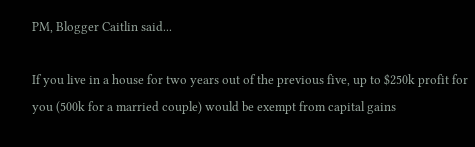PM, Blogger Caitlin said...

If you live in a house for two years out of the previous five, up to $250k profit for you (500k for a married couple) would be exempt from capital gains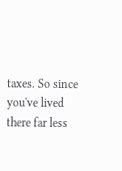taxes. So since you've lived there far less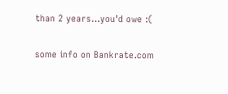than 2 years...you'd owe :(

some info on Bankrate.com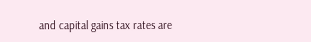and capital gains tax rates are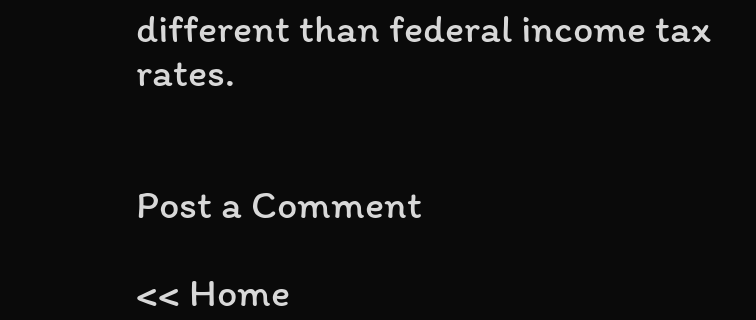different than federal income tax rates.


Post a Comment

<< Home